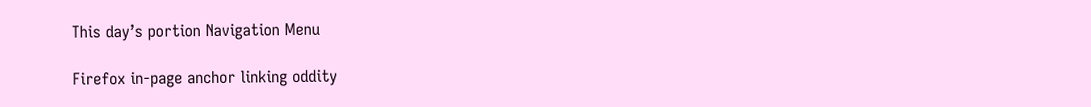This day’s portion Navigation Menu

Firefox in-page anchor linking oddity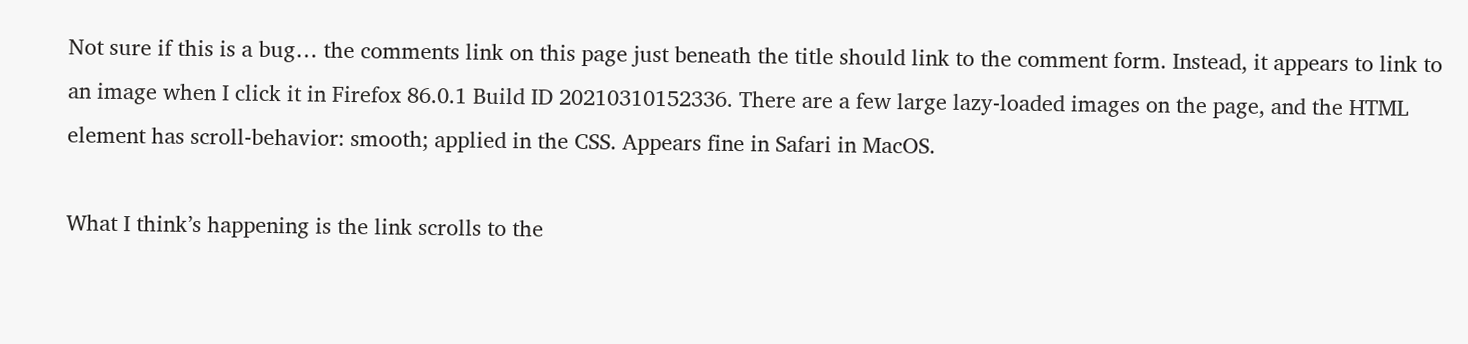Not sure if this is a bug… the comments link on this page just beneath the title should link to the comment form. Instead, it appears to link to an image when I click it in Firefox 86.0.1 Build ID 20210310152336. There are a few large lazy-loaded images on the page, and the HTML element has scroll-behavior: smooth; applied in the CSS. Appears fine in Safari in MacOS.

What I think’s happening is the link scrolls to the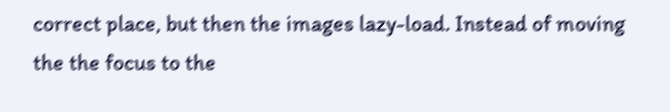correct place, but then the images lazy-load. Instead of moving the the focus to the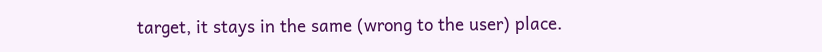target, it stays in the same (wrong to the user) place.